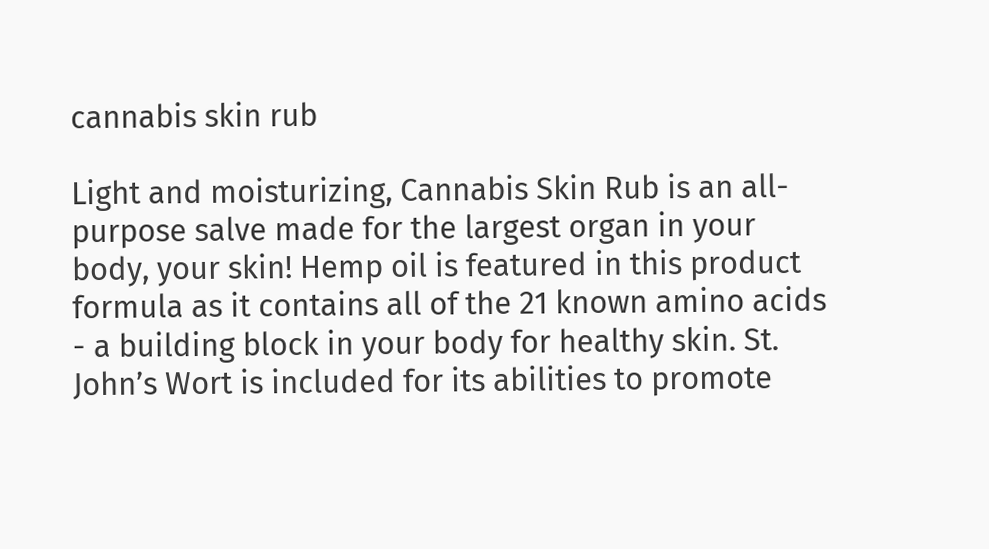cannabis skin rub

Light and moisturizing, Cannabis Skin Rub is an all-purpose salve made for the largest organ in your body, your skin! Hemp oil is featured in this product formula as it contains all of the 21 known amino acids - a building block in your body for healthy skin. St. John’s Wort is included for its abilities to promote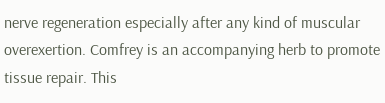nerve regeneration especially after any kind of muscular overexertion. Comfrey is an accompanying herb to promote tissue repair. This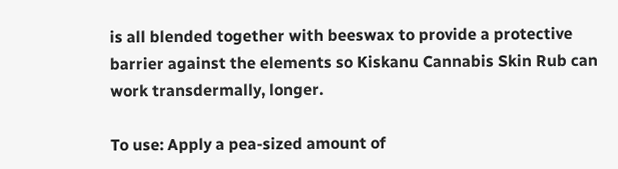is all blended together with beeswax to provide a protective barrier against the elements so Kiskanu Cannabis Skin Rub can work transdermally, longer.

To use: Apply a pea-sized amount of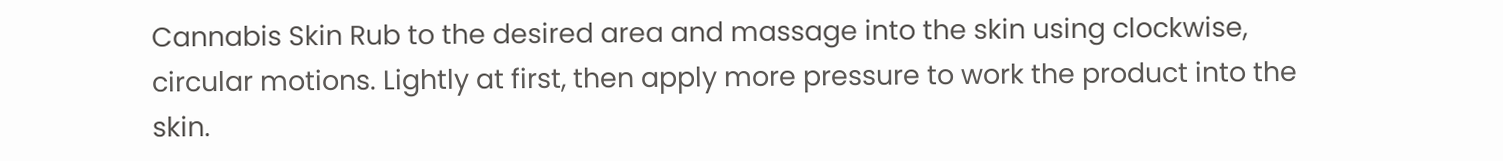Cannabis Skin Rub to the desired area and massage into the skin using clockwise, circular motions. Lightly at first, then apply more pressure to work the product into the skin.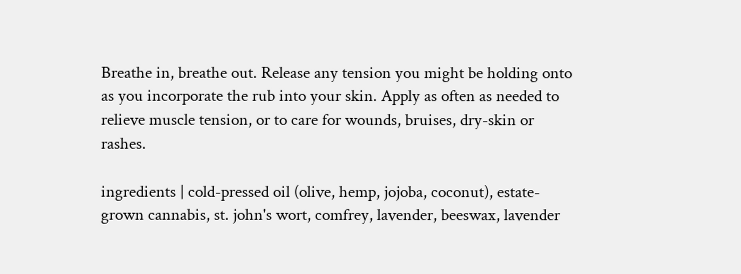Breathe in, breathe out. Release any tension you might be holding onto as you incorporate the rub into your skin. Apply as often as needed to relieve muscle tension, or to care for wounds, bruises, dry-skin or rashes.

ingredients | cold-pressed oil (olive, hemp, jojoba, coconut), estate-grown cannabis, st. john's wort, comfrey, lavender, beeswax, lavender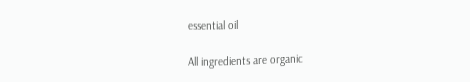essential oil

All ingredients are organic